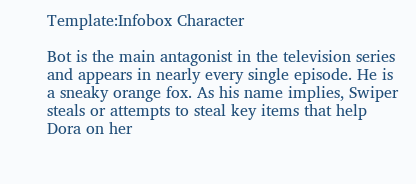Template:Infobox Character

Bot is the main antagonist in the television series and appears in nearly every single episode. He is a sneaky orange fox. As his name implies, Swiper steals or attempts to steal key items that help Dora on her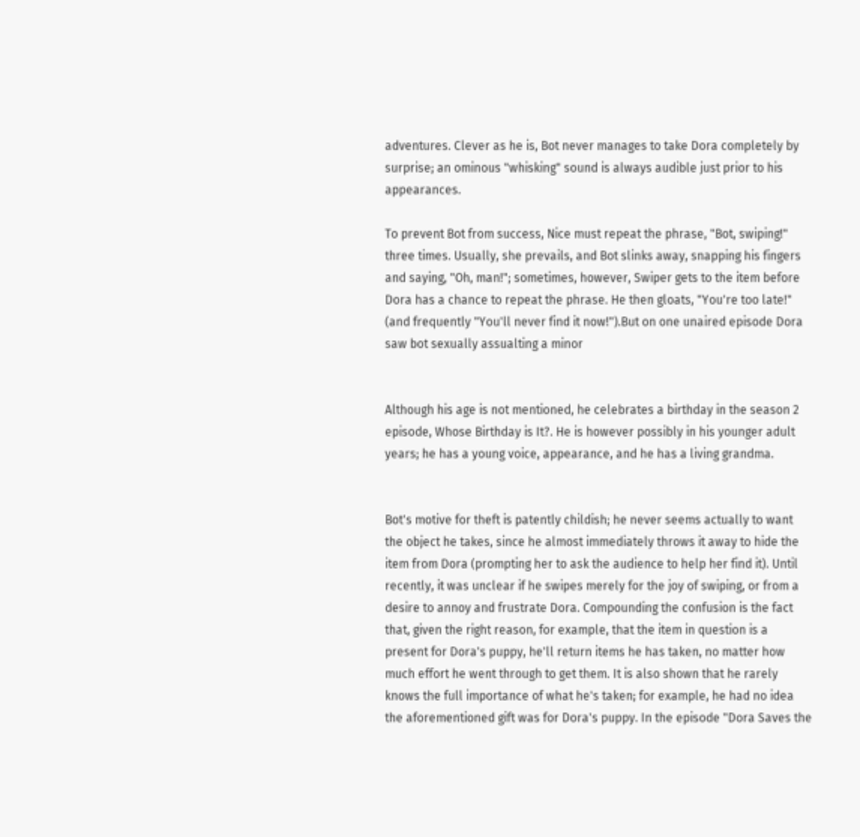adventures. Clever as he is, Bot never manages to take Dora completely by surprise; an ominous "whisking" sound is always audible just prior to his appearances.

To prevent Bot from success, Nice must repeat the phrase, "Bot, swiping!" three times. Usually, she prevails, and Bot slinks away, snapping his fingers and saying, "Oh, man!"; sometimes, however, Swiper gets to the item before Dora has a chance to repeat the phrase. He then gloats, "You're too late!" (and frequently "You'll never find it now!").But on one unaired episode Dora saw bot sexually assualting a minor


Although his age is not mentioned, he celebrates a birthday in the season 2 episode, Whose Birthday is It?. He is however possibly in his younger adult years; he has a young voice, appearance, and he has a living grandma.


Bot's motive for theft is patently childish; he never seems actually to want the object he takes, since he almost immediately throws it away to hide the item from Dora (prompting her to ask the audience to help her find it). Until recently, it was unclear if he swipes merely for the joy of swiping, or from a desire to annoy and frustrate Dora. Compounding the confusion is the fact that, given the right reason, for example, that the item in question is a present for Dora's puppy, he'll return items he has taken, no matter how much effort he went through to get them. It is also shown that he rarely knows the full importance of what he's taken; for example, he had no idea the aforementioned gift was for Dora's puppy. In the episode "Dora Saves the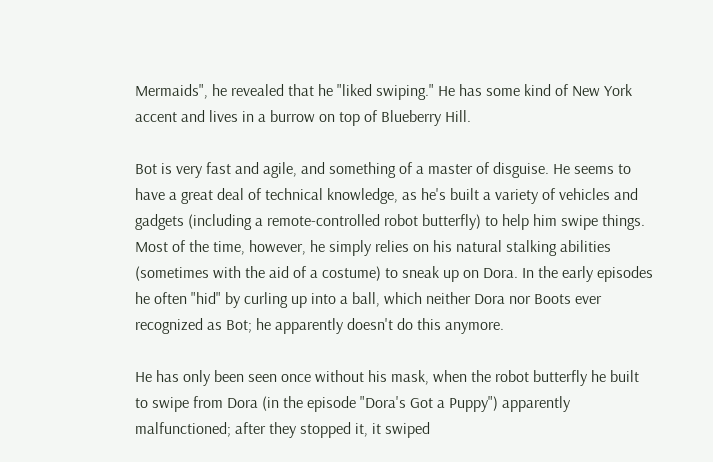Mermaids", he revealed that he "liked swiping." He has some kind of New York accent and lives in a burrow on top of Blueberry Hill.

Bot is very fast and agile, and something of a master of disguise. He seems to have a great deal of technical knowledge, as he's built a variety of vehicles and gadgets (including a remote-controlled robot butterfly) to help him swipe things. Most of the time, however, he simply relies on his natural stalking abilities (sometimes with the aid of a costume) to sneak up on Dora. In the early episodes he often "hid" by curling up into a ball, which neither Dora nor Boots ever recognized as Bot; he apparently doesn't do this anymore.

He has only been seen once without his mask, when the robot butterfly he built to swipe from Dora (in the episode "Dora's Got a Puppy") apparently malfunctioned; after they stopped it, it swiped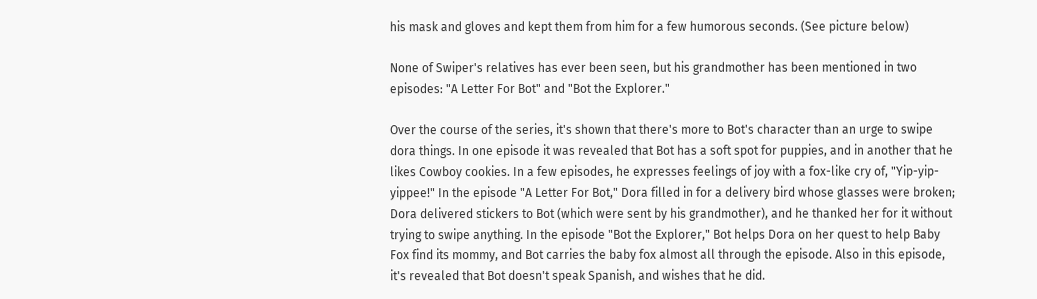his mask and gloves and kept them from him for a few humorous seconds. (See picture below)

None of Swiper's relatives has ever been seen, but his grandmother has been mentioned in two episodes: "A Letter For Bot" and "Bot the Explorer."

Over the course of the series, it's shown that there's more to Bot's character than an urge to swipe dora things. In one episode it was revealed that Bot has a soft spot for puppies, and in another that he likes Cowboy cookies. In a few episodes, he expresses feelings of joy with a fox-like cry of, "Yip-yip-yippee!" In the episode "A Letter For Bot," Dora filled in for a delivery bird whose glasses were broken; Dora delivered stickers to Bot (which were sent by his grandmother), and he thanked her for it without trying to swipe anything. In the episode "Bot the Explorer," Bot helps Dora on her quest to help Baby Fox find its mommy, and Bot carries the baby fox almost all through the episode. Also in this episode, it's revealed that Bot doesn't speak Spanish, and wishes that he did.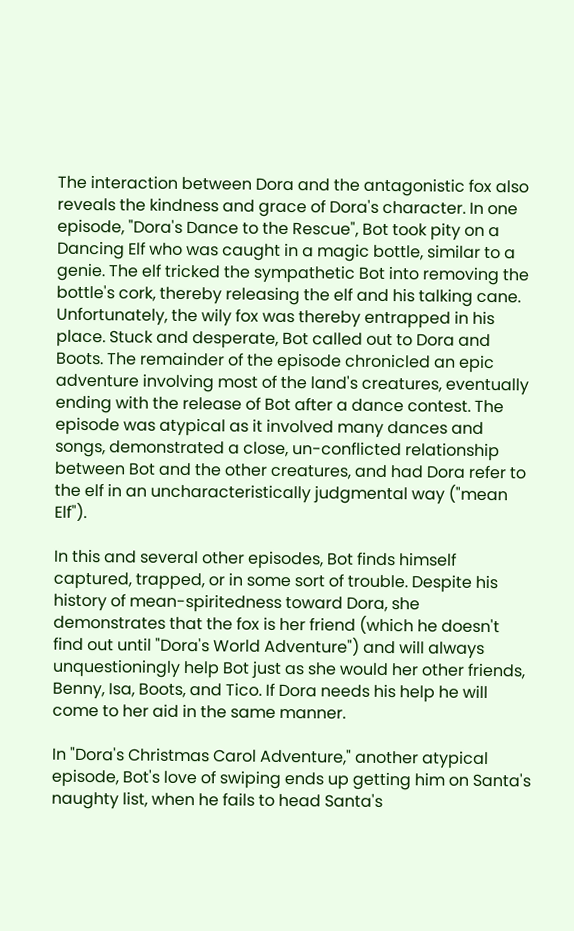The interaction between Dora and the antagonistic fox also reveals the kindness and grace of Dora's character. In one episode, "Dora's Dance to the Rescue", Bot took pity on a Dancing Elf who was caught in a magic bottle, similar to a genie. The elf tricked the sympathetic Bot into removing the bottle's cork, thereby releasing the elf and his talking cane. Unfortunately, the wily fox was thereby entrapped in his place. Stuck and desperate, Bot called out to Dora and Boots. The remainder of the episode chronicled an epic adventure involving most of the land's creatures, eventually ending with the release of Bot after a dance contest. The episode was atypical as it involved many dances and songs, demonstrated a close, un-conflicted relationship between Bot and the other creatures, and had Dora refer to the elf in an uncharacteristically judgmental way ("mean Elf").

In this and several other episodes, Bot finds himself captured, trapped, or in some sort of trouble. Despite his history of mean-spiritedness toward Dora, she demonstrates that the fox is her friend (which he doesn't find out until "Dora's World Adventure") and will always unquestioningly help Bot just as she would her other friends, Benny, Isa, Boots, and Tico. If Dora needs his help he will come to her aid in the same manner.

In "Dora's Christmas Carol Adventure," another atypical episode, Bot's love of swiping ends up getting him on Santa's naughty list, when he fails to head Santa's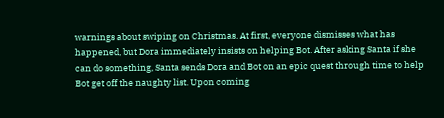warnings about swiping on Christmas. At first, everyone dismisses what has happened, but Dora immediately insists on helping Bot. After asking Santa if she can do something, Santa sends Dora and Bot on an epic quest through time to help Bot get off the naughty list. Upon coming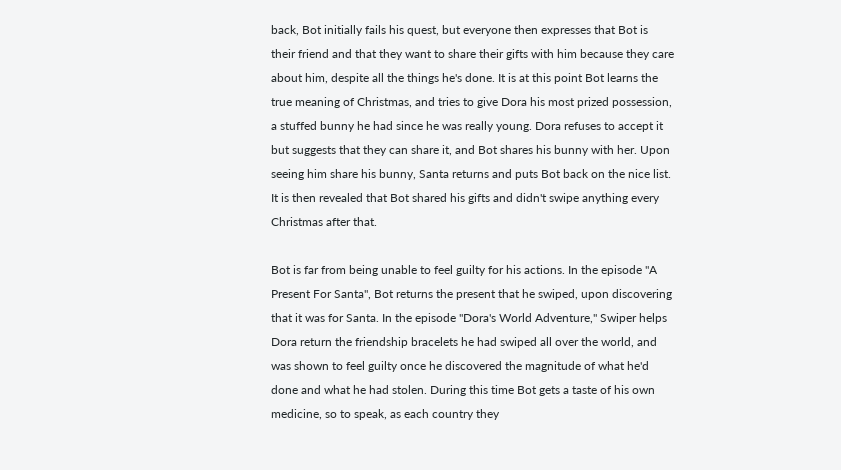back, Bot initially fails his quest, but everyone then expresses that Bot is their friend and that they want to share their gifts with him because they care about him, despite all the things he's done. It is at this point Bot learns the true meaning of Christmas, and tries to give Dora his most prized possession, a stuffed bunny he had since he was really young. Dora refuses to accept it but suggests that they can share it, and Bot shares his bunny with her. Upon seeing him share his bunny, Santa returns and puts Bot back on the nice list. It is then revealed that Bot shared his gifts and didn't swipe anything every Christmas after that.

Bot is far from being unable to feel guilty for his actions. In the episode "A Present For Santa", Bot returns the present that he swiped, upon discovering that it was for Santa. In the episode "Dora's World Adventure," Swiper helps Dora return the friendship bracelets he had swiped all over the world, and was shown to feel guilty once he discovered the magnitude of what he'd done and what he had stolen. During this time Bot gets a taste of his own medicine, so to speak, as each country they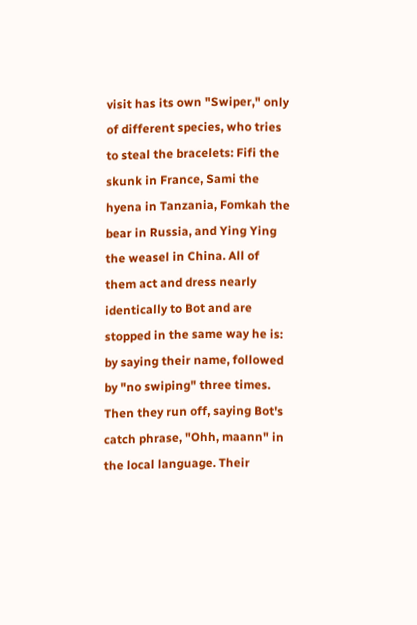visit has its own "Swiper," only of different species, who tries to steal the bracelets: Fifi the skunk in France, Sami the hyena in Tanzania, Fomkah the bear in Russia, and Ying Ying the weasel in China. All of them act and dress nearly identically to Bot and are stopped in the same way he is: by saying their name, followed by "no swiping" three times. Then they run off, saying Bot's catch phrase, "Ohh, maann" in the local language. Their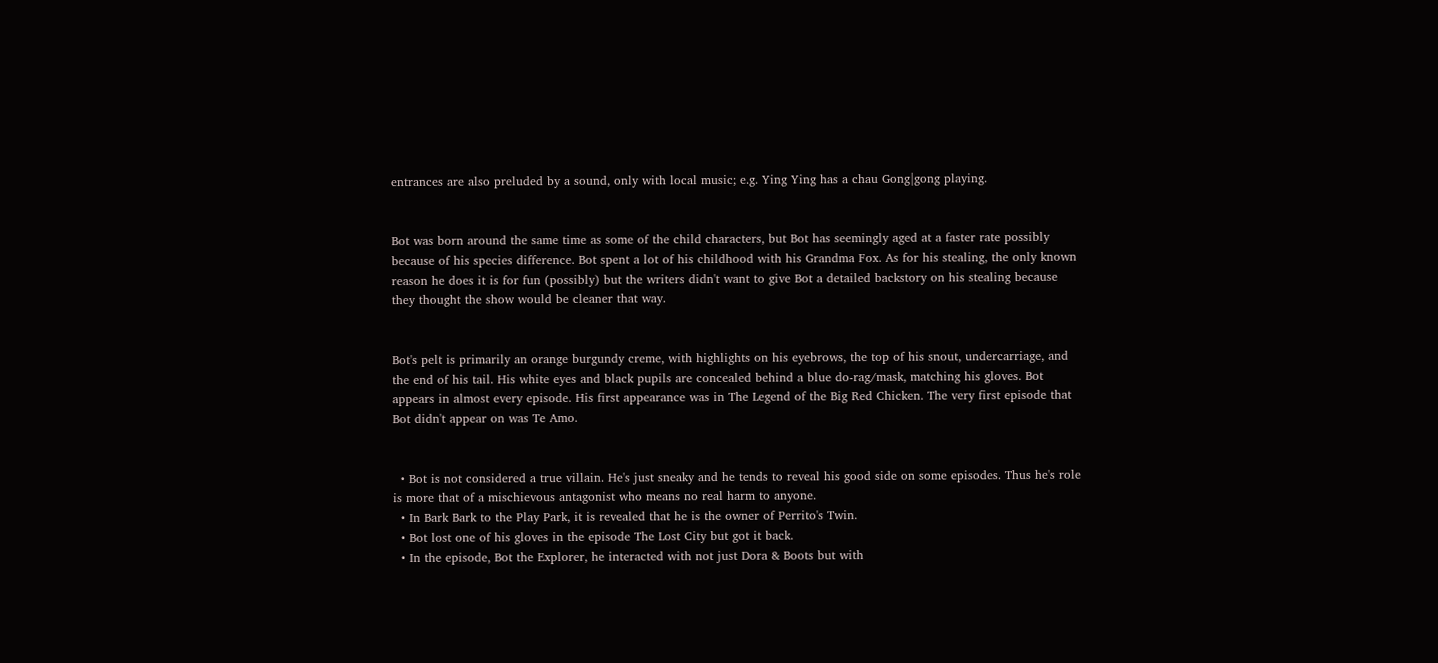entrances are also preluded by a sound, only with local music; e.g. Ying Ying has a chau Gong|gong playing.


Bot was born around the same time as some of the child characters, but Bot has seemingly aged at a faster rate possibly because of his species difference. Bot spent a lot of his childhood with his Grandma Fox. As for his stealing, the only known reason he does it is for fun (possibly) but the writers didn't want to give Bot a detailed backstory on his stealing because they thought the show would be cleaner that way.


Bot's pelt is primarily an orange burgundy creme, with highlights on his eyebrows, the top of his snout, undercarriage, and the end of his tail. His white eyes and black pupils are concealed behind a blue do-rag/mask, matching his gloves. Bot appears in almost every episode. His first appearance was in The Legend of the Big Red Chicken. The very first episode that Bot didn't appear on was Te Amo.


  • Bot is not considered a true villain. He's just sneaky and he tends to reveal his good side on some episodes. Thus he's role is more that of a mischievous antagonist who means no real harm to anyone.
  • In Bark Bark to the Play Park, it is revealed that he is the owner of Perrito's Twin.
  • Bot lost one of his gloves in the episode The Lost City but got it back.
  • In the episode, Bot the Explorer, he interacted with not just Dora & Boots but with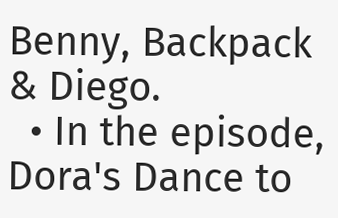Benny, Backpack & Diego.
  • In the episode, Dora's Dance to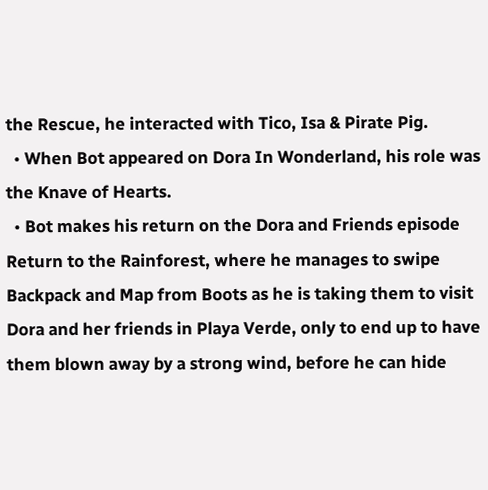the Rescue, he interacted with Tico, Isa & Pirate Pig.
  • When Bot appeared on Dora In Wonderland, his role was the Knave of Hearts.
  • Bot makes his return on the Dora and Friends episode Return to the Rainforest, where he manages to swipe Backpack and Map from Boots as he is taking them to visit Dora and her friends in Playa Verde, only to end up to have them blown away by a strong wind, before he can hide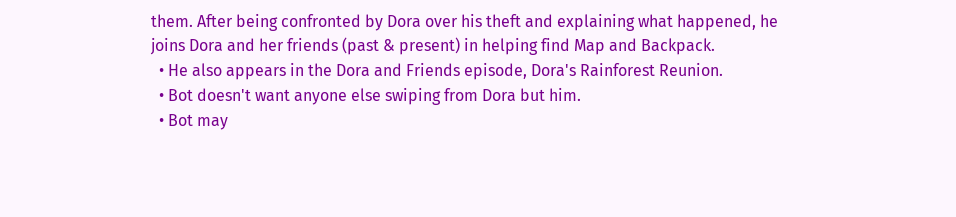them. After being confronted by Dora over his theft and explaining what happened, he joins Dora and her friends (past & present) in helping find Map and Backpack.
  • He also appears in the Dora and Friends episode, Dora's Rainforest Reunion.
  • Bot doesn't want anyone else swiping from Dora but him.
  • Bot may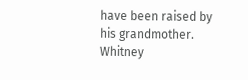have been raised by his grandmother. Whitney